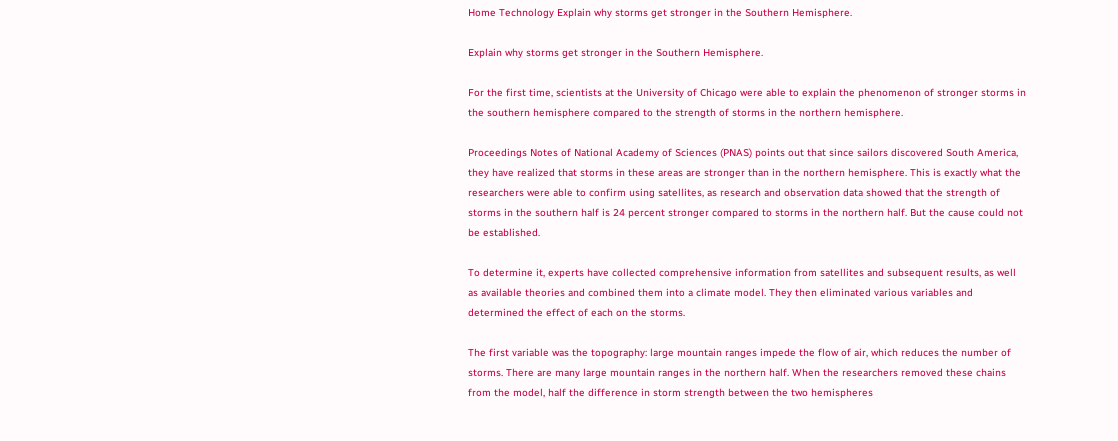Home Technology Explain why storms get stronger in the Southern Hemisphere.

Explain why storms get stronger in the Southern Hemisphere.

For the first time, scientists at the University of Chicago were able to explain the phenomenon of stronger storms in the southern hemisphere compared to the strength of storms in the northern hemisphere.

Proceedings Notes of National Academy of Sciences (PNAS) points out that since sailors discovered South America, they have realized that storms in these areas are stronger than in the northern hemisphere. This is exactly what the researchers were able to confirm using satellites, as research and observation data showed that the strength of storms in the southern half is 24 percent stronger compared to storms in the northern half. But the cause could not be established.

To determine it, experts have collected comprehensive information from satellites and subsequent results, as well as available theories and combined them into a climate model. They then eliminated various variables and determined the effect of each on the storms.

The first variable was the topography: large mountain ranges impede the flow of air, which reduces the number of storms. There are many large mountain ranges in the northern half. When the researchers removed these chains from the model, half the difference in storm strength between the two hemispheres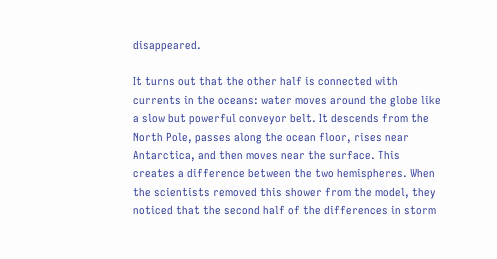disappeared.

It turns out that the other half is connected with currents in the oceans: water moves around the globe like a slow but powerful conveyor belt. It descends from the North Pole, passes along the ocean floor, rises near Antarctica, and then moves near the surface. This creates a difference between the two hemispheres. When the scientists removed this shower from the model, they noticed that the second half of the differences in storm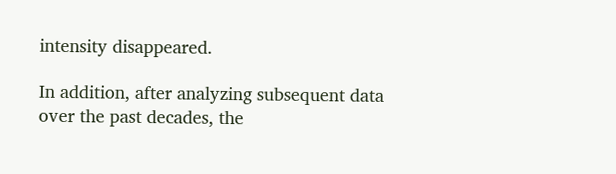intensity disappeared.

In addition, after analyzing subsequent data over the past decades, the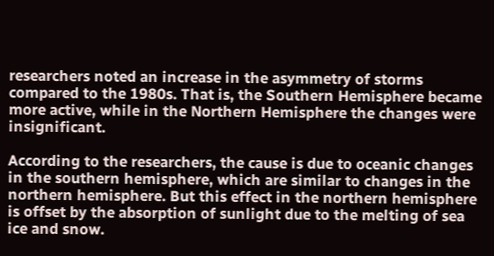researchers noted an increase in the asymmetry of storms compared to the 1980s. That is, the Southern Hemisphere became more active, while in the Northern Hemisphere the changes were insignificant.

According to the researchers, the cause is due to oceanic changes in the southern hemisphere, which are similar to changes in the northern hemisphere. But this effect in the northern hemisphere is offset by the absorption of sunlight due to the melting of sea ice and snow.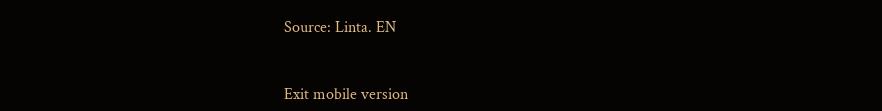Source: Linta. EN


Exit mobile version